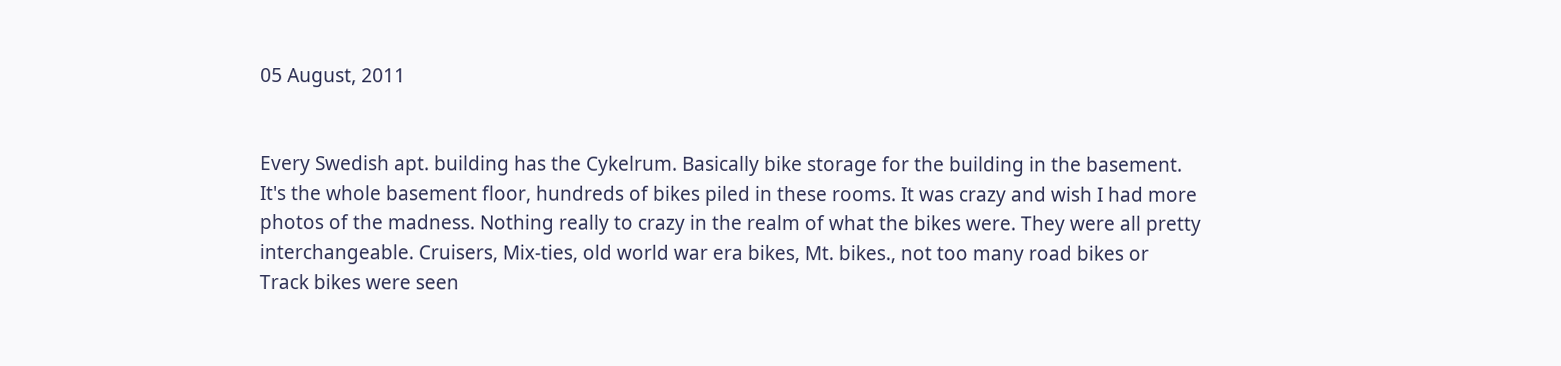05 August, 2011


Every Swedish apt. building has the Cykelrum. Basically bike storage for the building in the basement.
It's the whole basement floor, hundreds of bikes piled in these rooms. It was crazy and wish I had more
photos of the madness. Nothing really to crazy in the realm of what the bikes were. They were all pretty
interchangeable. Cruisers, Mix-ties, old world war era bikes, Mt. bikes., not too many road bikes or
Track bikes were seen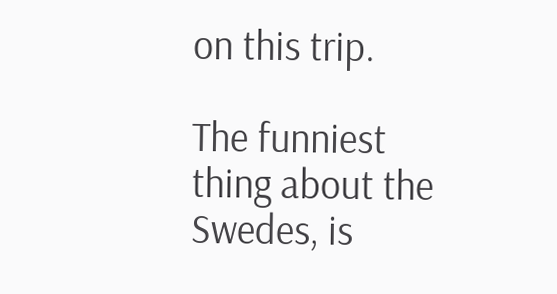on this trip.

The funniest thing about the Swedes, is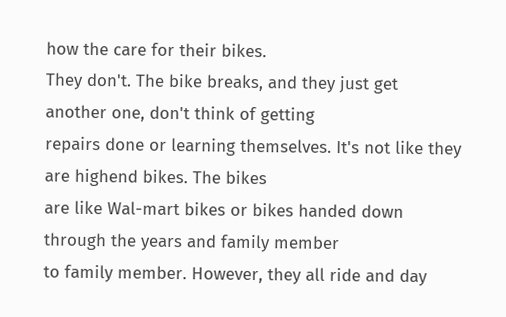how the care for their bikes.
They don't. The bike breaks, and they just get another one, don't think of getting
repairs done or learning themselves. It's not like they are highend bikes. The bikes
are like Wal-mart bikes or bikes handed down through the years and family member
to family member. However, they all ride and day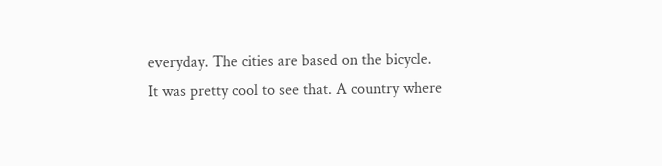everyday. The cities are based on the bicycle.
It was pretty cool to see that. A country where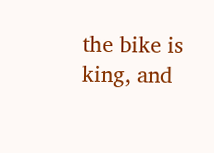the bike is king, and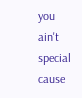you
ain't special cause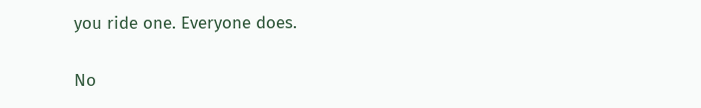you ride one. Everyone does.

No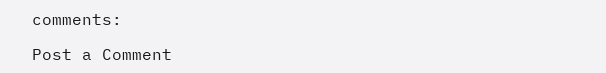comments:

Post a Comment